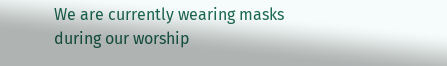We are currently wearing masks during our worship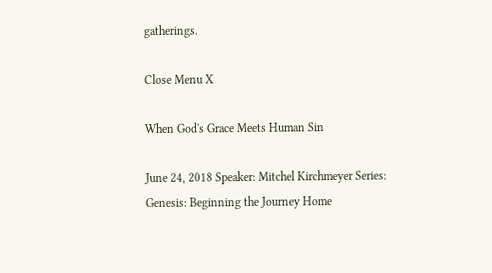gatherings.

Close Menu X

When God's Grace Meets Human Sin

June 24, 2018 Speaker: Mitchel Kirchmeyer Series: Genesis: Beginning the Journey Home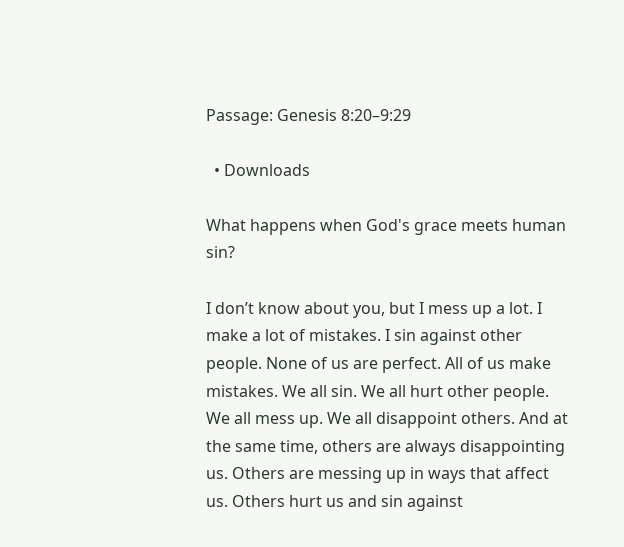Passage: Genesis 8:20–9:29

  • Downloads

What happens when God's grace meets human sin?

I don’t know about you, but I mess up a lot. I make a lot of mistakes. I sin against other people. None of us are perfect. All of us make mistakes. We all sin. We all hurt other people. We all mess up. We all disappoint others. And at the same time, others are always disappointing us. Others are messing up in ways that affect us. Others hurt us and sin against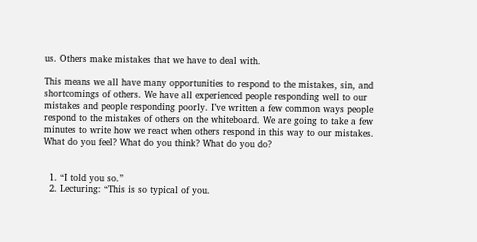us. Others make mistakes that we have to deal with.

This means we all have many opportunities to respond to the mistakes, sin, and shortcomings of others. We have all experienced people responding well to our mistakes and people responding poorly. I’ve written a few common ways people respond to the mistakes of others on the whiteboard. We are going to take a few minutes to write how we react when others respond in this way to our mistakes. What do you feel? What do you think? What do you do?


  1. “I told you so.”
  2. Lecturing: “This is so typical of you.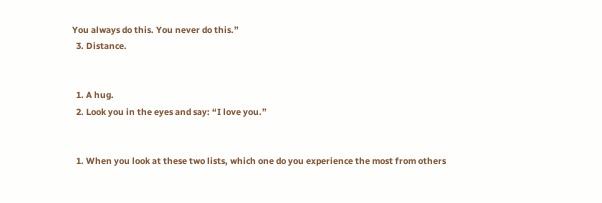You always do this. You never do this.”
  3. Distance.


  1. A hug.
  2. Look you in the eyes and say: “I love you.”


  1. When you look at these two lists, which one do you experience the most from others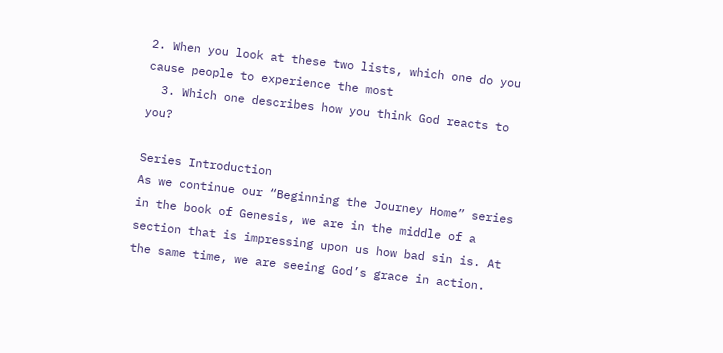2. When you look at these two lists, which one do you cause people to experience the most
  3. Which one describes how you think God reacts to you?

Series Introduction
As we continue our “Beginning the Journey Home” series in the book of Genesis, we are in the middle of a section that is impressing upon us how bad sin is. At the same time, we are seeing God’s grace in action.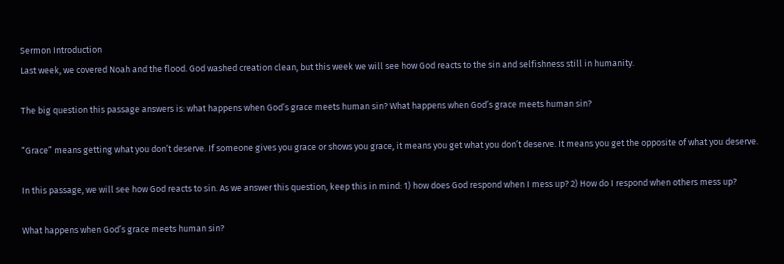Sermon Introduction
Last week, we covered Noah and the flood. God washed creation clean, but this week we will see how God reacts to the sin and selfishness still in humanity.

The big question this passage answers is: what happens when God’s grace meets human sin? What happens when God’s grace meets human sin?

“Grace” means getting what you don’t deserve. If someone gives you grace or shows you grace, it means you get what you don’t deserve. It means you get the opposite of what you deserve.

In this passage, we will see how God reacts to sin. As we answer this question, keep this in mind: 1) how does God respond when I mess up? 2) How do I respond when others mess up?

What happens when God’s grace meets human sin?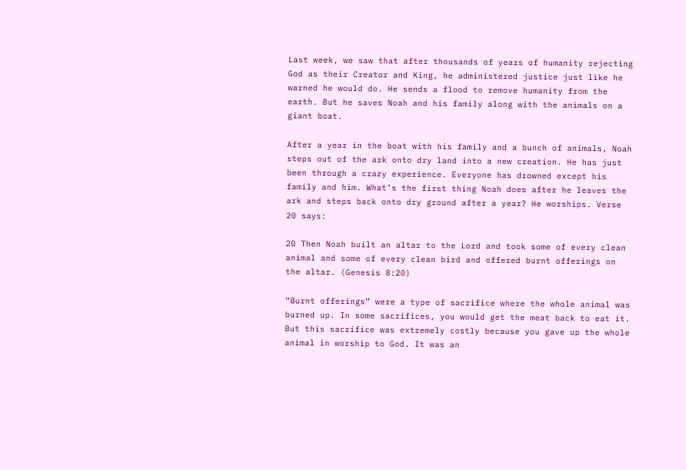Last week, we saw that after thousands of years of humanity rejecting God as their Creator and King, he administered justice just like he warned he would do. He sends a flood to remove humanity from the earth. But he saves Noah and his family along with the animals on a giant boat.

After a year in the boat with his family and a bunch of animals, Noah steps out of the ark onto dry land into a new creation. He has just been through a crazy experience. Everyone has drowned except his family and him. What’s the first thing Noah does after he leaves the ark and steps back onto dry ground after a year? He worships. Verse 20 says:

20 Then Noah built an altar to the Lord and took some of every clean animal and some of every clean bird and offered burnt offerings on the altar. (Genesis 8:20)

“Burnt offerings” were a type of sacrifice where the whole animal was burned up. In some sacrifices, you would get the meat back to eat it. But this sacrifice was extremely costly because you gave up the whole animal in worship to God. It was an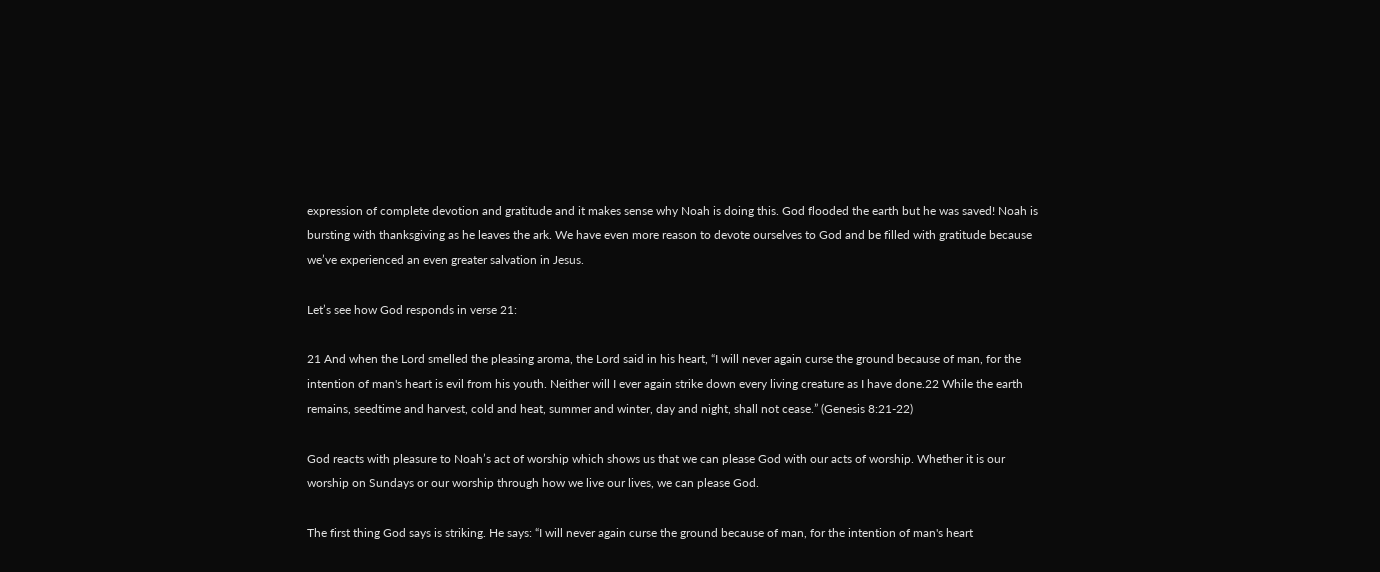expression of complete devotion and gratitude and it makes sense why Noah is doing this. God flooded the earth but he was saved! Noah is bursting with thanksgiving as he leaves the ark. We have even more reason to devote ourselves to God and be filled with gratitude because we’ve experienced an even greater salvation in Jesus.

Let’s see how God responds in verse 21:

21 And when the Lord smelled the pleasing aroma, the Lord said in his heart, “I will never again curse the ground because of man, for the intention of man's heart is evil from his youth. Neither will I ever again strike down every living creature as I have done.22 While the earth remains, seedtime and harvest, cold and heat, summer and winter, day and night, shall not cease.” (Genesis 8:21-22)

God reacts with pleasure to Noah’s act of worship which shows us that we can please God with our acts of worship. Whether it is our worship on Sundays or our worship through how we live our lives, we can please God.

The first thing God says is striking. He says: “I will never again curse the ground because of man, for the intention of man's heart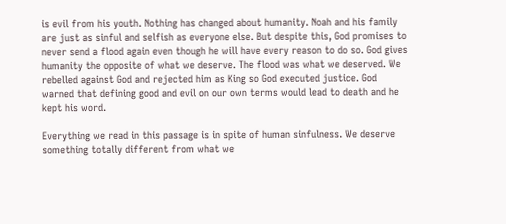is evil from his youth. Nothing has changed about humanity. Noah and his family are just as sinful and selfish as everyone else. But despite this, God promises to never send a flood again even though he will have every reason to do so. God gives humanity the opposite of what we deserve. The flood was what we deserved. We rebelled against God and rejected him as King so God executed justice. God warned that defining good and evil on our own terms would lead to death and he kept his word.

Everything we read in this passage is in spite of human sinfulness. We deserve something totally different from what we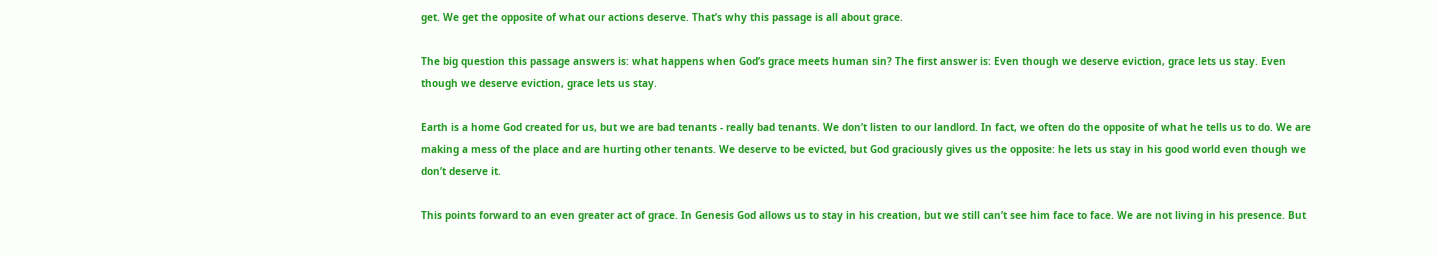get. We get the opposite of what our actions deserve. That’s why this passage is all about grace.

The big question this passage answers is: what happens when God’s grace meets human sin? The first answer is: Even though we deserve eviction, grace lets us stay. Even though we deserve eviction, grace lets us stay.

Earth is a home God created for us, but we are bad tenants - really bad tenants. We don’t listen to our landlord. In fact, we often do the opposite of what he tells us to do. We are making a mess of the place and are hurting other tenants. We deserve to be evicted, but God graciously gives us the opposite: he lets us stay in his good world even though we don’t deserve it.

This points forward to an even greater act of grace. In Genesis God allows us to stay in his creation, but we still can’t see him face to face. We are not living in his presence. But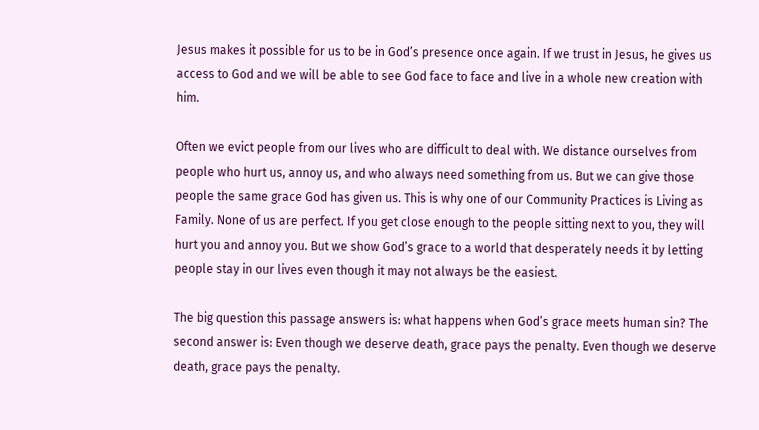Jesus makes it possible for us to be in God’s presence once again. If we trust in Jesus, he gives us access to God and we will be able to see God face to face and live in a whole new creation with him.

Often we evict people from our lives who are difficult to deal with. We distance ourselves from people who hurt us, annoy us, and who always need something from us. But we can give those people the same grace God has given us. This is why one of our Community Practices is Living as Family. None of us are perfect. If you get close enough to the people sitting next to you, they will hurt you and annoy you. But we show God’s grace to a world that desperately needs it by letting people stay in our lives even though it may not always be the easiest.

The big question this passage answers is: what happens when God’s grace meets human sin? The second answer is: Even though we deserve death, grace pays the penalty. Even though we deserve death, grace pays the penalty.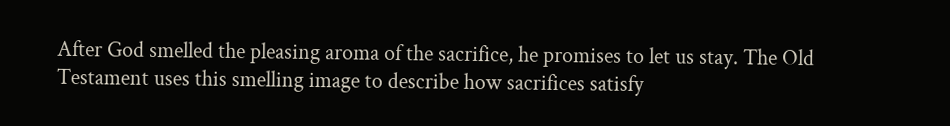After God smelled the pleasing aroma of the sacrifice, he promises to let us stay. The Old Testament uses this smelling image to describe how sacrifices satisfy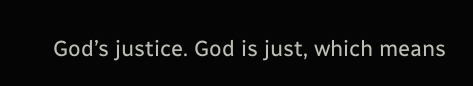God’s justice. God is just, which means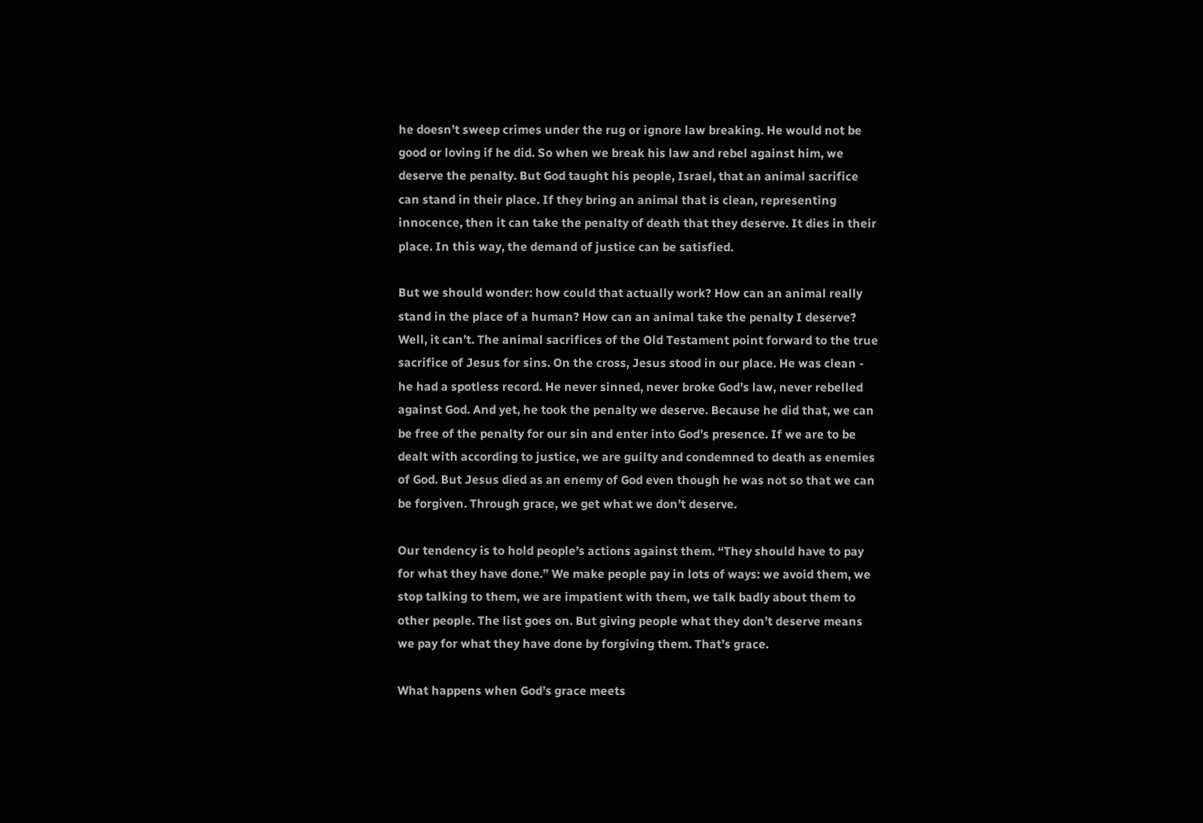he doesn’t sweep crimes under the rug or ignore law breaking. He would not be good or loving if he did. So when we break his law and rebel against him, we deserve the penalty. But God taught his people, Israel, that an animal sacrifice can stand in their place. If they bring an animal that is clean, representing innocence, then it can take the penalty of death that they deserve. It dies in their place. In this way, the demand of justice can be satisfied.

But we should wonder: how could that actually work? How can an animal really stand in the place of a human? How can an animal take the penalty I deserve? Well, it can’t. The animal sacrifices of the Old Testament point forward to the true sacrifice of Jesus for sins. On the cross, Jesus stood in our place. He was clean - he had a spotless record. He never sinned, never broke God’s law, never rebelled against God. And yet, he took the penalty we deserve. Because he did that, we can be free of the penalty for our sin and enter into God’s presence. If we are to be dealt with according to justice, we are guilty and condemned to death as enemies of God. But Jesus died as an enemy of God even though he was not so that we can be forgiven. Through grace, we get what we don’t deserve.

Our tendency is to hold people’s actions against them. “They should have to pay for what they have done.” We make people pay in lots of ways: we avoid them, we stop talking to them, we are impatient with them, we talk badly about them to other people. The list goes on. But giving people what they don’t deserve means we pay for what they have done by forgiving them. That’s grace.

What happens when God’s grace meets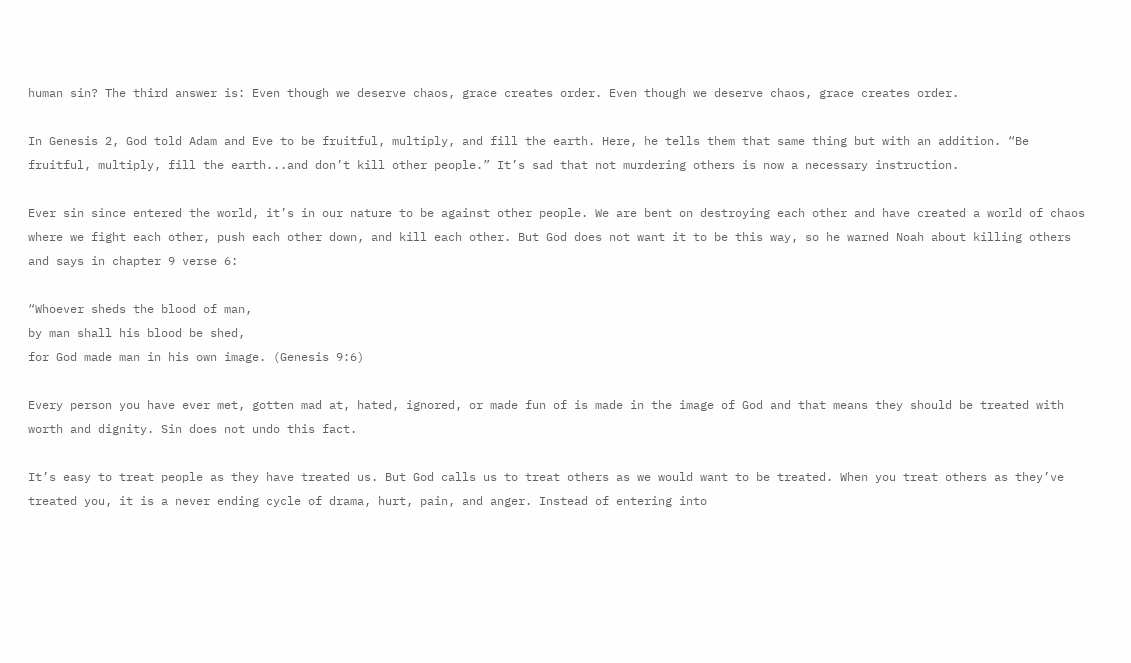human sin? The third answer is: Even though we deserve chaos, grace creates order. Even though we deserve chaos, grace creates order.

In Genesis 2, God told Adam and Eve to be fruitful, multiply, and fill the earth. Here, he tells them that same thing but with an addition. “Be fruitful, multiply, fill the earth...and don’t kill other people.” It’s sad that not murdering others is now a necessary instruction.

Ever sin since entered the world, it’s in our nature to be against other people. We are bent on destroying each other and have created a world of chaos where we fight each other, push each other down, and kill each other. But God does not want it to be this way, so he warned Noah about killing others and says in chapter 9 verse 6:

“Whoever sheds the blood of man,
by man shall his blood be shed,
for God made man in his own image. (Genesis 9:6)

Every person you have ever met, gotten mad at, hated, ignored, or made fun of is made in the image of God and that means they should be treated with worth and dignity. Sin does not undo this fact.

It’s easy to treat people as they have treated us. But God calls us to treat others as we would want to be treated. When you treat others as they’ve treated you, it is a never ending cycle of drama, hurt, pain, and anger. Instead of entering into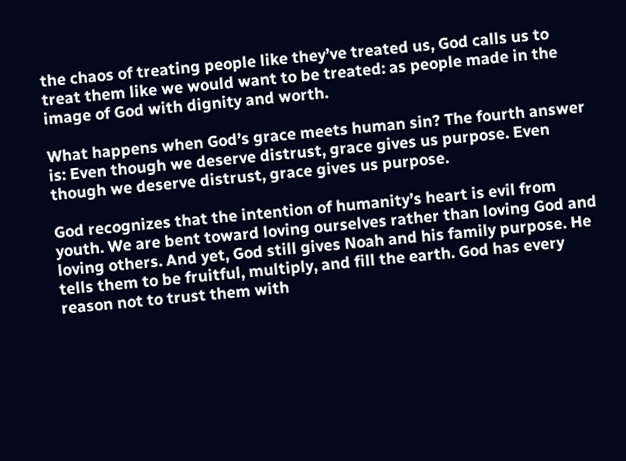the chaos of treating people like they’ve treated us, God calls us to treat them like we would want to be treated: as people made in the image of God with dignity and worth.

What happens when God’s grace meets human sin? The fourth answer is: Even though we deserve distrust, grace gives us purpose. Even though we deserve distrust, grace gives us purpose.

God recognizes that the intention of humanity’s heart is evil from youth. We are bent toward loving ourselves rather than loving God and loving others. And yet, God still gives Noah and his family purpose. He tells them to be fruitful, multiply, and fill the earth. God has every reason not to trust them with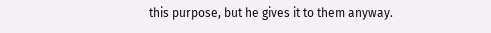this purpose, but he gives it to them anyway.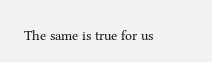The same is true for us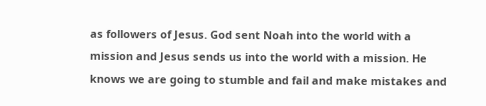as followers of Jesus. God sent Noah into the world with a mission and Jesus sends us into the world with a mission. He knows we are going to stumble and fail and make mistakes and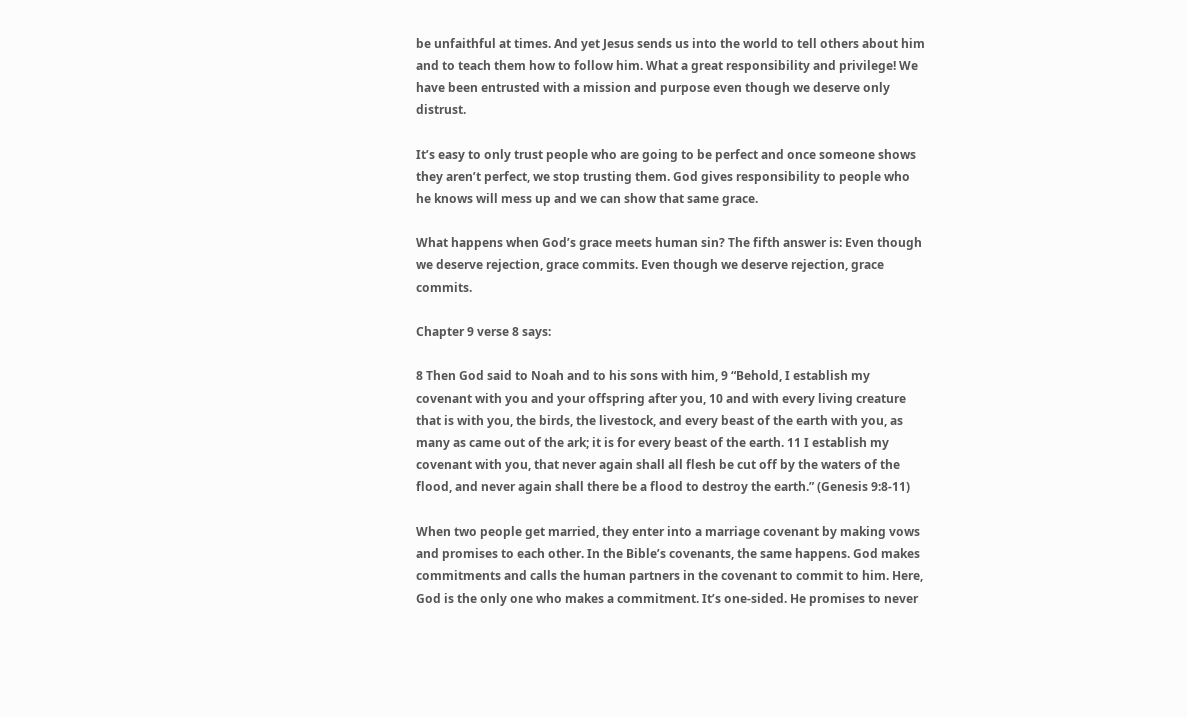be unfaithful at times. And yet Jesus sends us into the world to tell others about him and to teach them how to follow him. What a great responsibility and privilege! We have been entrusted with a mission and purpose even though we deserve only distrust.

It’s easy to only trust people who are going to be perfect and once someone shows they aren’t perfect, we stop trusting them. God gives responsibility to people who he knows will mess up and we can show that same grace.

What happens when God’s grace meets human sin? The fifth answer is: Even though we deserve rejection, grace commits. Even though we deserve rejection, grace commits.

Chapter 9 verse 8 says:

8 Then God said to Noah and to his sons with him, 9 “Behold, I establish my covenant with you and your offspring after you, 10 and with every living creature that is with you, the birds, the livestock, and every beast of the earth with you, as many as came out of the ark; it is for every beast of the earth. 11 I establish my covenant with you, that never again shall all flesh be cut off by the waters of the flood, and never again shall there be a flood to destroy the earth.” (Genesis 9:8-11)

When two people get married, they enter into a marriage covenant by making vows and promises to each other. In the Bible’s covenants, the same happens. God makes commitments and calls the human partners in the covenant to commit to him. Here, God is the only one who makes a commitment. It’s one-sided. He promises to never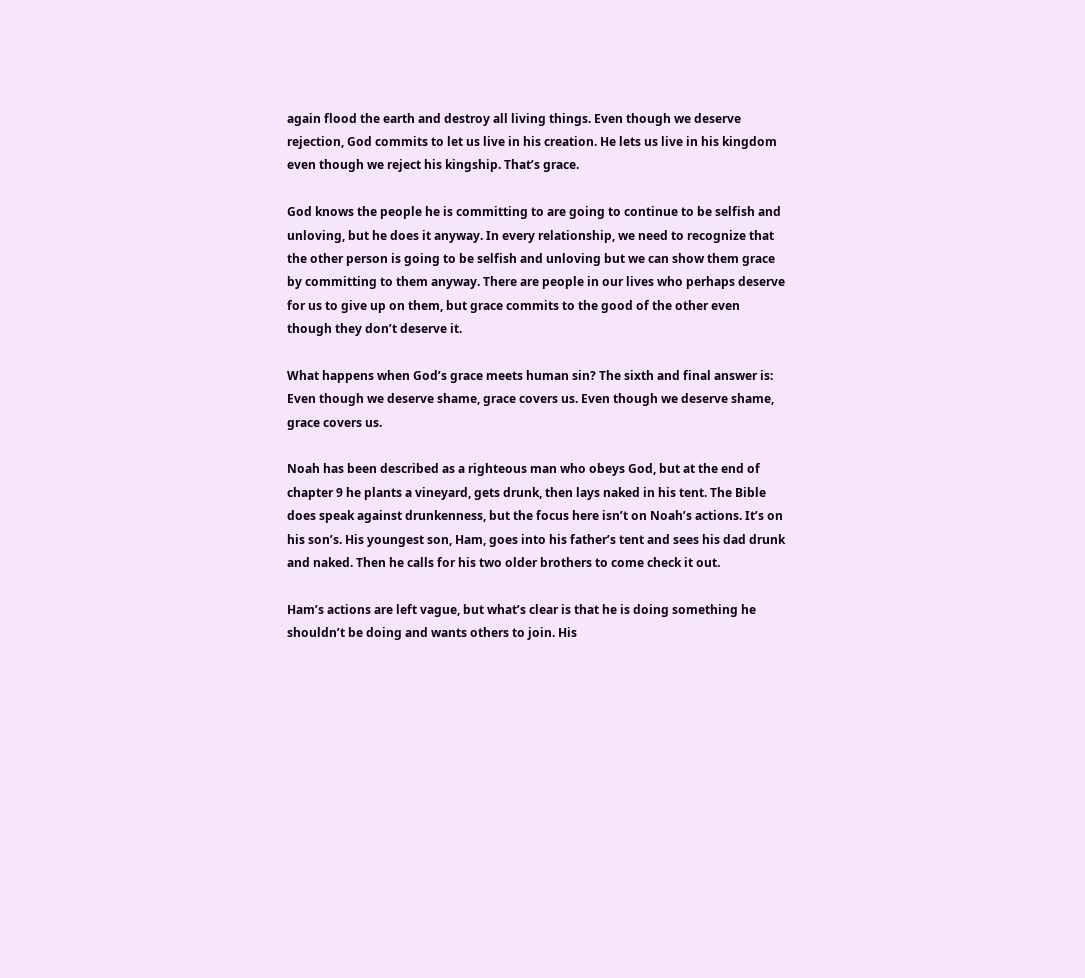again flood the earth and destroy all living things. Even though we deserve rejection, God commits to let us live in his creation. He lets us live in his kingdom even though we reject his kingship. That’s grace.

God knows the people he is committing to are going to continue to be selfish and unloving, but he does it anyway. In every relationship, we need to recognize that the other person is going to be selfish and unloving but we can show them grace by committing to them anyway. There are people in our lives who perhaps deserve for us to give up on them, but grace commits to the good of the other even though they don’t deserve it.

What happens when God’s grace meets human sin? The sixth and final answer is: Even though we deserve shame, grace covers us. Even though we deserve shame, grace covers us.

Noah has been described as a righteous man who obeys God, but at the end of chapter 9 he plants a vineyard, gets drunk, then lays naked in his tent. The Bible does speak against drunkenness, but the focus here isn’t on Noah’s actions. It’s on his son’s. His youngest son, Ham, goes into his father’s tent and sees his dad drunk and naked. Then he calls for his two older brothers to come check it out.

Ham’s actions are left vague, but what’s clear is that he is doing something he shouldn’t be doing and wants others to join. His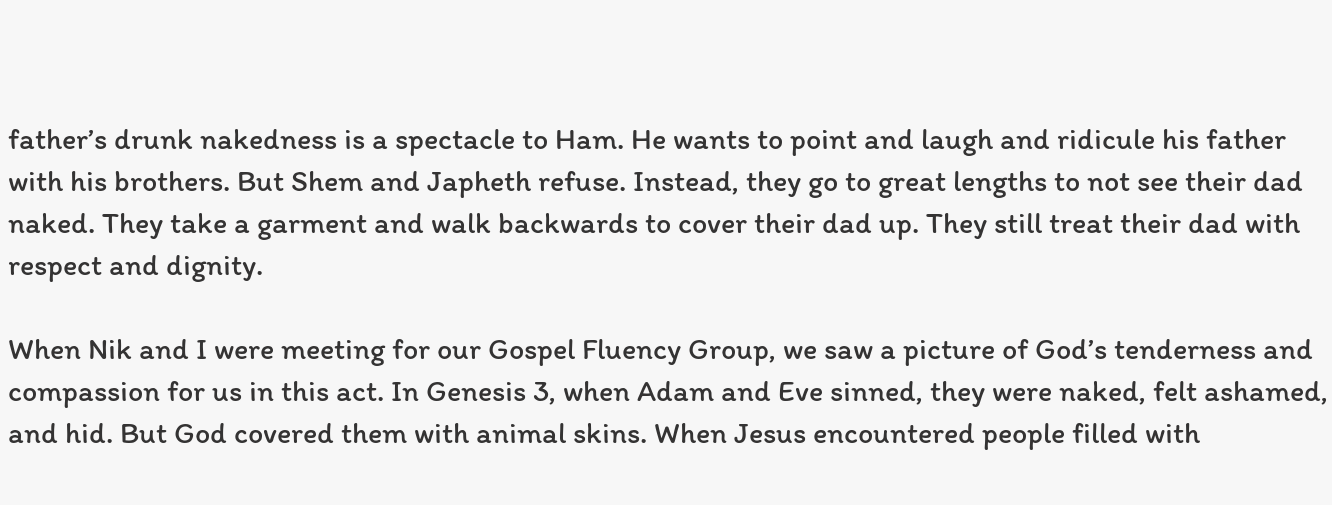father’s drunk nakedness is a spectacle to Ham. He wants to point and laugh and ridicule his father with his brothers. But Shem and Japheth refuse. Instead, they go to great lengths to not see their dad naked. They take a garment and walk backwards to cover their dad up. They still treat their dad with respect and dignity.

When Nik and I were meeting for our Gospel Fluency Group, we saw a picture of God’s tenderness and compassion for us in this act. In Genesis 3, when Adam and Eve sinned, they were naked, felt ashamed, and hid. But God covered them with animal skins. When Jesus encountered people filled with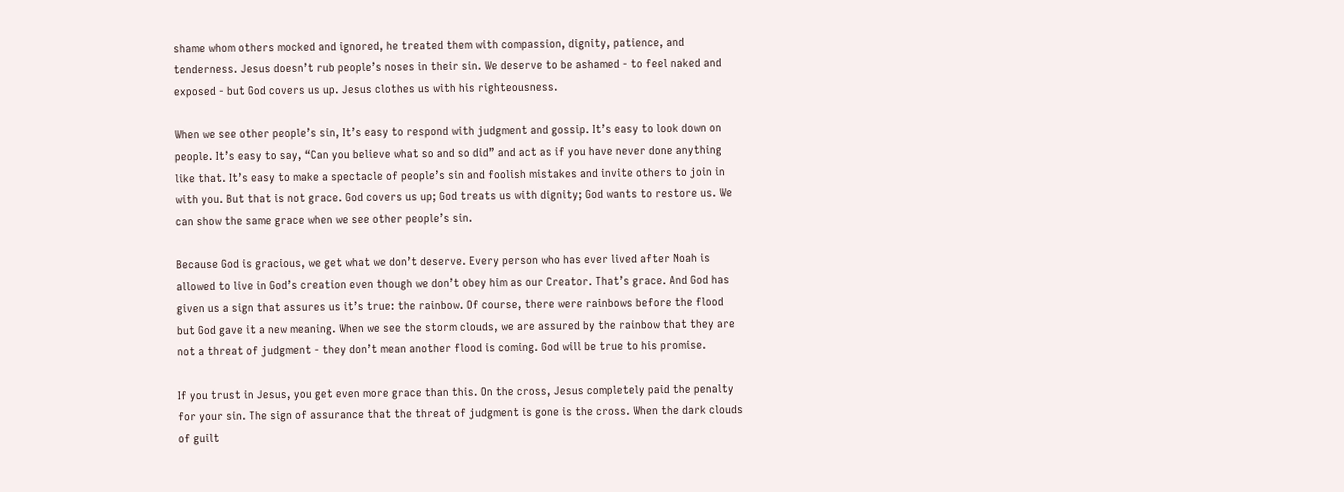shame whom others mocked and ignored, he treated them with compassion, dignity, patience, and tenderness. Jesus doesn’t rub people’s noses in their sin. We deserve to be ashamed - to feel naked and exposed - but God covers us up. Jesus clothes us with his righteousness.

When we see other people’s sin, It’s easy to respond with judgment and gossip. It’s easy to look down on people. It’s easy to say, “Can you believe what so and so did” and act as if you have never done anything like that. It’s easy to make a spectacle of people’s sin and foolish mistakes and invite others to join in with you. But that is not grace. God covers us up; God treats us with dignity; God wants to restore us. We can show the same grace when we see other people’s sin.

Because God is gracious, we get what we don’t deserve. Every person who has ever lived after Noah is allowed to live in God’s creation even though we don’t obey him as our Creator. That’s grace. And God has given us a sign that assures us it’s true: the rainbow. Of course, there were rainbows before the flood but God gave it a new meaning. When we see the storm clouds, we are assured by the rainbow that they are not a threat of judgment - they don’t mean another flood is coming. God will be true to his promise.

If you trust in Jesus, you get even more grace than this. On the cross, Jesus completely paid the penalty for your sin. The sign of assurance that the threat of judgment is gone is the cross. When the dark clouds of guilt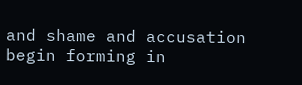and shame and accusation begin forming in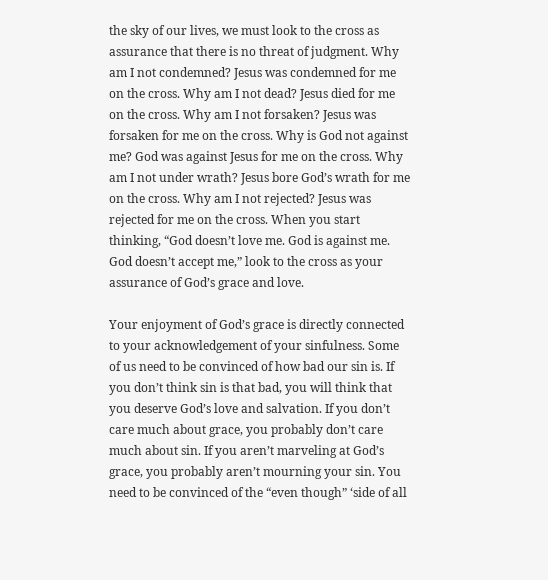the sky of our lives, we must look to the cross as assurance that there is no threat of judgment. Why am I not condemned? Jesus was condemned for me on the cross. Why am I not dead? Jesus died for me on the cross. Why am I not forsaken? Jesus was forsaken for me on the cross. Why is God not against me? God was against Jesus for me on the cross. Why am I not under wrath? Jesus bore God’s wrath for me on the cross. Why am I not rejected? Jesus was rejected for me on the cross. When you start thinking, “God doesn’t love me. God is against me. God doesn’t accept me,” look to the cross as your assurance of God’s grace and love.

Your enjoyment of God’s grace is directly connected to your acknowledgement of your sinfulness. Some of us need to be convinced of how bad our sin is. If you don’t think sin is that bad, you will think that you deserve God’s love and salvation. If you don’t care much about grace, you probably don’t care much about sin. If you aren’t marveling at God’s grace, you probably aren’t mourning your sin. You need to be convinced of the “even though” ‘side of all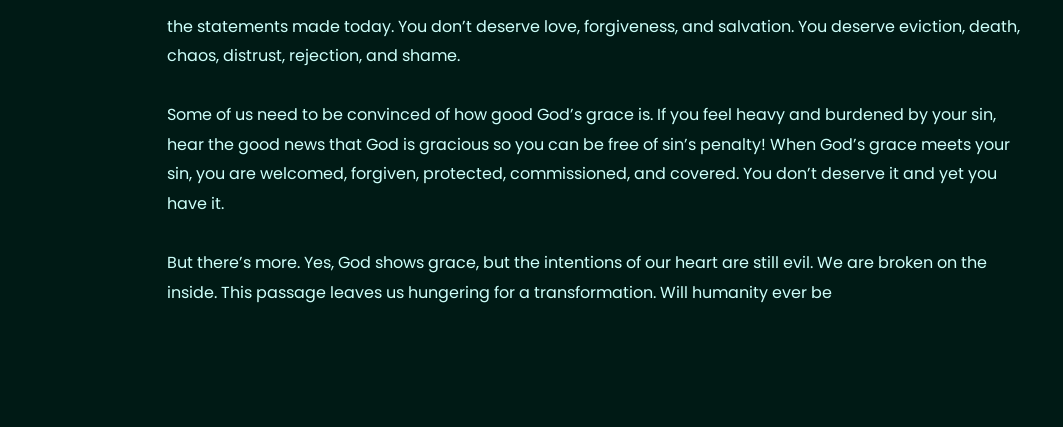the statements made today. You don’t deserve love, forgiveness, and salvation. You deserve eviction, death, chaos, distrust, rejection, and shame.

Some of us need to be convinced of how good God’s grace is. If you feel heavy and burdened by your sin, hear the good news that God is gracious so you can be free of sin’s penalty! When God’s grace meets your sin, you are welcomed, forgiven, protected, commissioned, and covered. You don’t deserve it and yet you have it.

But there’s more. Yes, God shows grace, but the intentions of our heart are still evil. We are broken on the inside. This passage leaves us hungering for a transformation. Will humanity ever be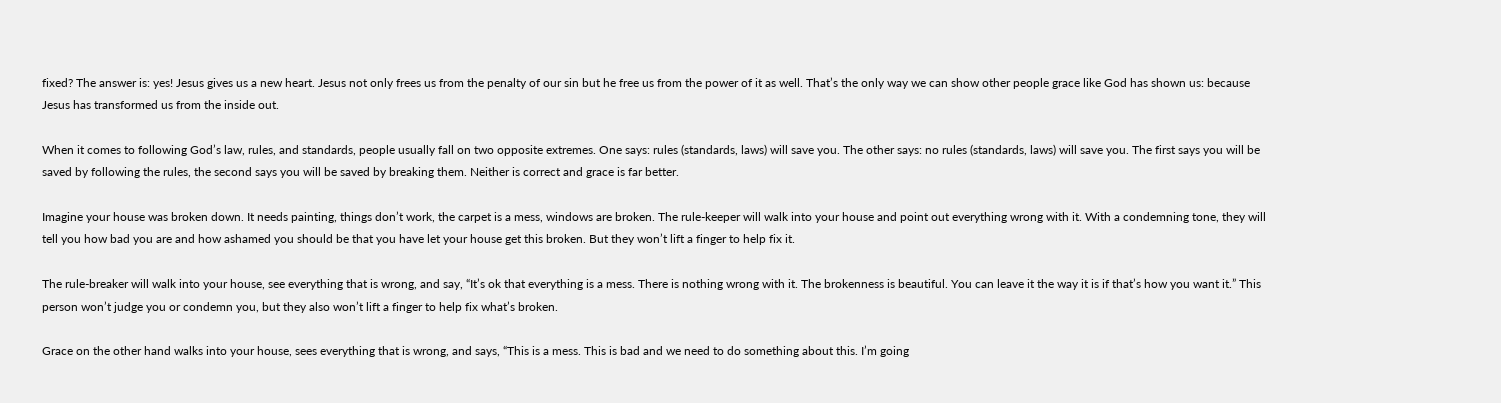fixed? The answer is: yes! Jesus gives us a new heart. Jesus not only frees us from the penalty of our sin but he free us from the power of it as well. That’s the only way we can show other people grace like God has shown us: because Jesus has transformed us from the inside out.

When it comes to following God’s law, rules, and standards, people usually fall on two opposite extremes. One says: rules (standards, laws) will save you. The other says: no rules (standards, laws) will save you. The first says you will be saved by following the rules, the second says you will be saved by breaking them. Neither is correct and grace is far better.

Imagine your house was broken down. It needs painting, things don’t work, the carpet is a mess, windows are broken. The rule-keeper will walk into your house and point out everything wrong with it. With a condemning tone, they will tell you how bad you are and how ashamed you should be that you have let your house get this broken. But they won’t lift a finger to help fix it.

The rule-breaker will walk into your house, see everything that is wrong, and say, “It’s ok that everything is a mess. There is nothing wrong with it. The brokenness is beautiful. You can leave it the way it is if that’s how you want it.” This person won’t judge you or condemn you, but they also won’t lift a finger to help fix what’s broken.

Grace on the other hand walks into your house, sees everything that is wrong, and says, “This is a mess. This is bad and we need to do something about this. I’m going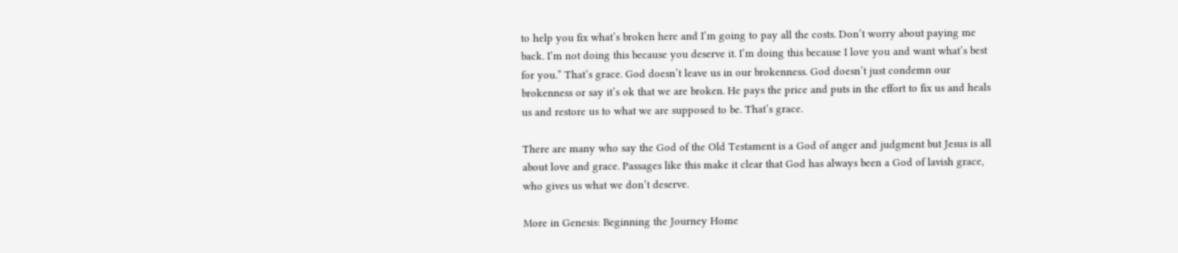to help you fix what’s broken here and I’m going to pay all the costs. Don’t worry about paying me back. I’m not doing this because you deserve it. I’m doing this because I love you and want what’s best for you.” That’s grace. God doesn’t leave us in our brokenness. God doesn’t just condemn our brokenness or say it’s ok that we are broken. He pays the price and puts in the effort to fix us and heals us and restore us to what we are supposed to be. That’s grace.

There are many who say the God of the Old Testament is a God of anger and judgment but Jesus is all about love and grace. Passages like this make it clear that God has always been a God of lavish grace, who gives us what we don’t deserve.

More in Genesis: Beginning the Journey Home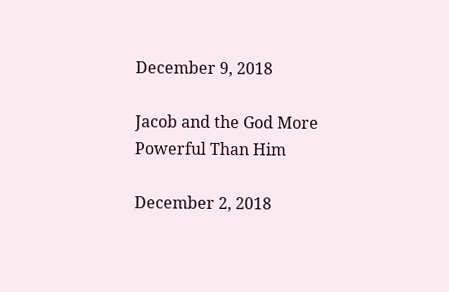December 9, 2018

Jacob and the God More Powerful Than Him

December 2, 2018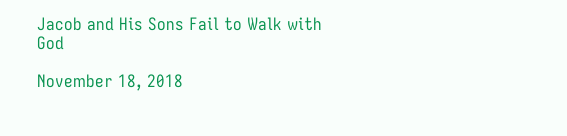Jacob and His Sons Fail to Walk with God

November 18, 2018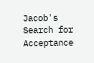Jacob's Search for Acceptance